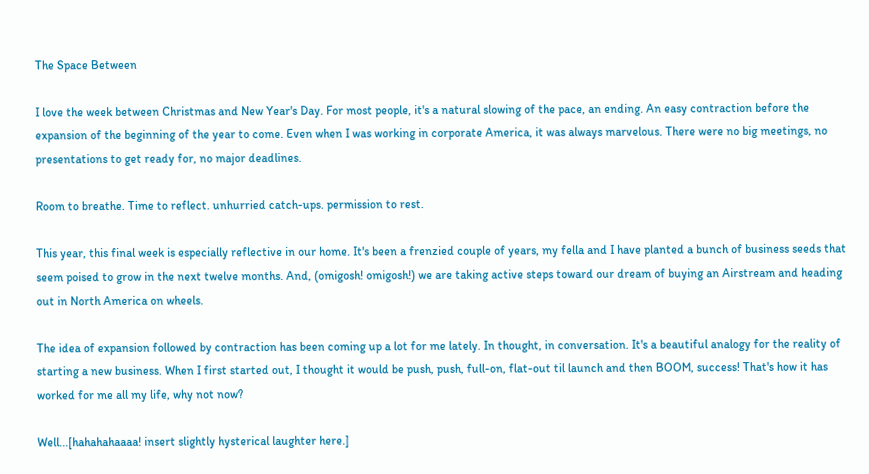The Space Between

I love the week between Christmas and New Year's Day. For most people, it's a natural slowing of the pace, an ending. An easy contraction before the expansion of the beginning of the year to come. Even when I was working in corporate America, it was always marvelous. There were no big meetings, no presentations to get ready for, no major deadlines.

Room to breathe. Time to reflect. unhurried catch-ups. permission to rest.

This year, this final week is especially reflective in our home. It's been a frenzied couple of years, my fella and I have planted a bunch of business seeds that seem poised to grow in the next twelve months. And, (omigosh! omigosh!) we are taking active steps toward our dream of buying an Airstream and heading out in North America on wheels.

The idea of expansion followed by contraction has been coming up a lot for me lately. In thought, in conversation. It's a beautiful analogy for the reality of starting a new business. When I first started out, I thought it would be push, push, full-on, flat-out til launch and then BOOM, success! That's how it has worked for me all my life, why not now?

Well...[hahahahaaaa! insert slightly hysterical laughter here.]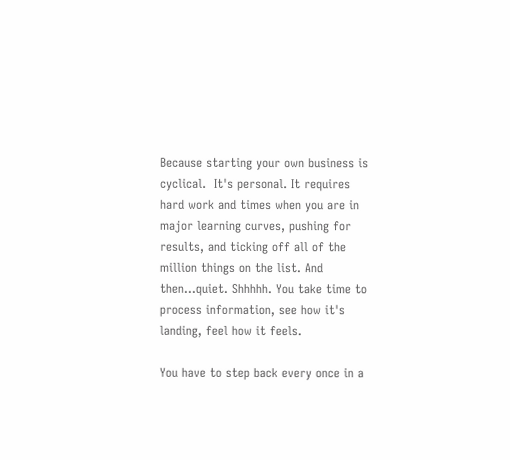Because starting your own business is cyclical.  It's personal. It requires hard work and times when you are in major learning curves, pushing for results, and ticking off all of the million things on the list. And then...quiet. Shhhhh. You take time to process information, see how it's landing, feel how it feels.

You have to step back every once in a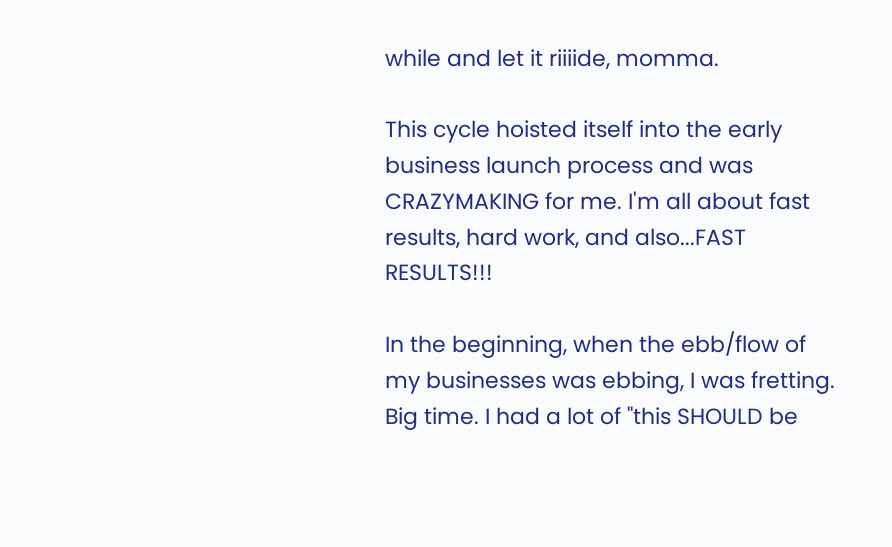while and let it riiiide, momma.

This cycle hoisted itself into the early business launch process and was CRAZYMAKING for me. I'm all about fast results, hard work, and also...FAST RESULTS!!!

In the beginning, when the ebb/flow of my businesses was ebbing, I was fretting. Big time. I had a lot of "this SHOULD be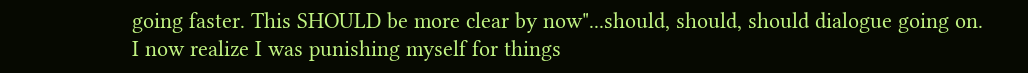going faster. This SHOULD be more clear by now"...should, should, should dialogue going on. I now realize I was punishing myself for things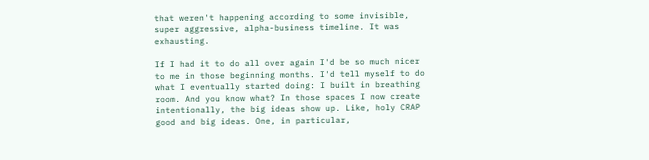that weren't happening according to some invisible, super aggressive, alpha-business timeline. It was exhausting.

If I had it to do all over again I'd be so much nicer to me in those beginning months. I'd tell myself to do what I eventually started doing: I built in breathing room. And you know what? In those spaces I now create intentionally, the big ideas show up. Like, holy CRAP good and big ideas. One, in particular,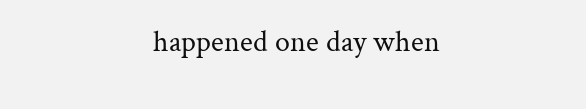happened one day when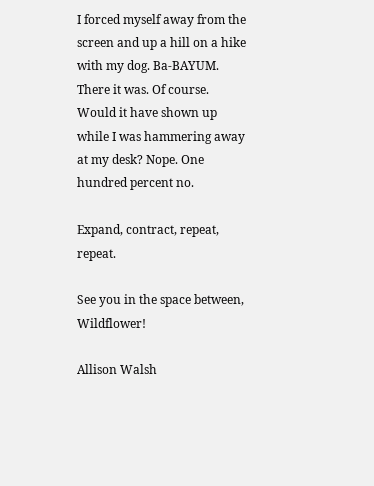I forced myself away from the screen and up a hill on a hike with my dog. Ba-BAYUM. There it was. Of course. Would it have shown up while I was hammering away at my desk? Nope. One hundred percent no.

Expand, contract, repeat, repeat.

See you in the space between, Wildflower!

Allison Walsh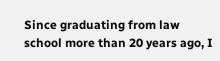Since graduating from law school more than 20 years ago, I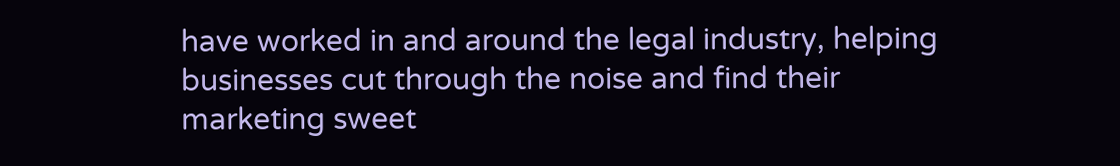have worked in and around the legal industry, helping businesses cut through the noise and find their marketing sweet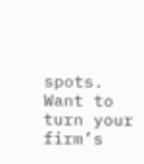spots. Want to turn your firm’s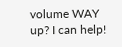volume WAY up? I can help!